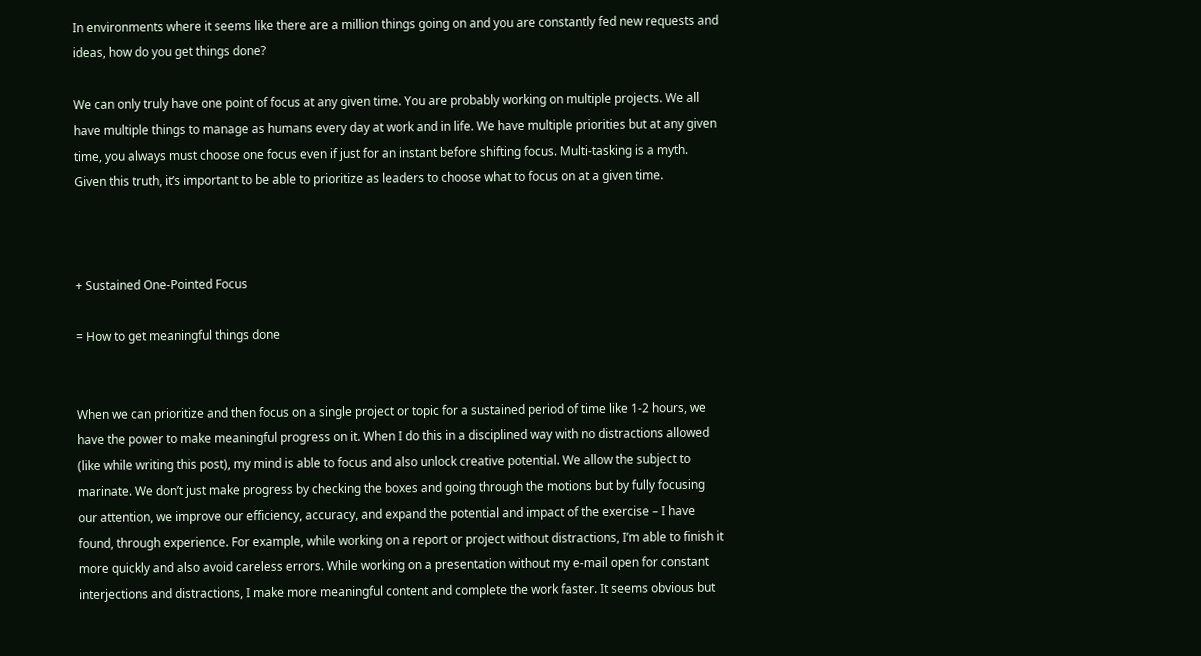In environments where it seems like there are a million things going on and you are constantly fed new requests and ideas, how do you get things done?

We can only truly have one point of focus at any given time. You are probably working on multiple projects. We all have multiple things to manage as humans every day at work and in life. We have multiple priorities but at any given time, you always must choose one focus even if just for an instant before shifting focus. Multi-tasking is a myth. Given this truth, it’s important to be able to prioritize as leaders to choose what to focus on at a given time.



+ Sustained One-Pointed Focus

= How to get meaningful things done


When we can prioritize and then focus on a single project or topic for a sustained period of time like 1-2 hours, we have the power to make meaningful progress on it. When I do this in a disciplined way with no distractions allowed (like while writing this post), my mind is able to focus and also unlock creative potential. We allow the subject to marinate. We don’t just make progress by checking the boxes and going through the motions but by fully focusing our attention, we improve our efficiency, accuracy, and expand the potential and impact of the exercise – I have found, through experience. For example, while working on a report or project without distractions, I’m able to finish it more quickly and also avoid careless errors. While working on a presentation without my e-mail open for constant interjections and distractions, I make more meaningful content and complete the work faster. It seems obvious but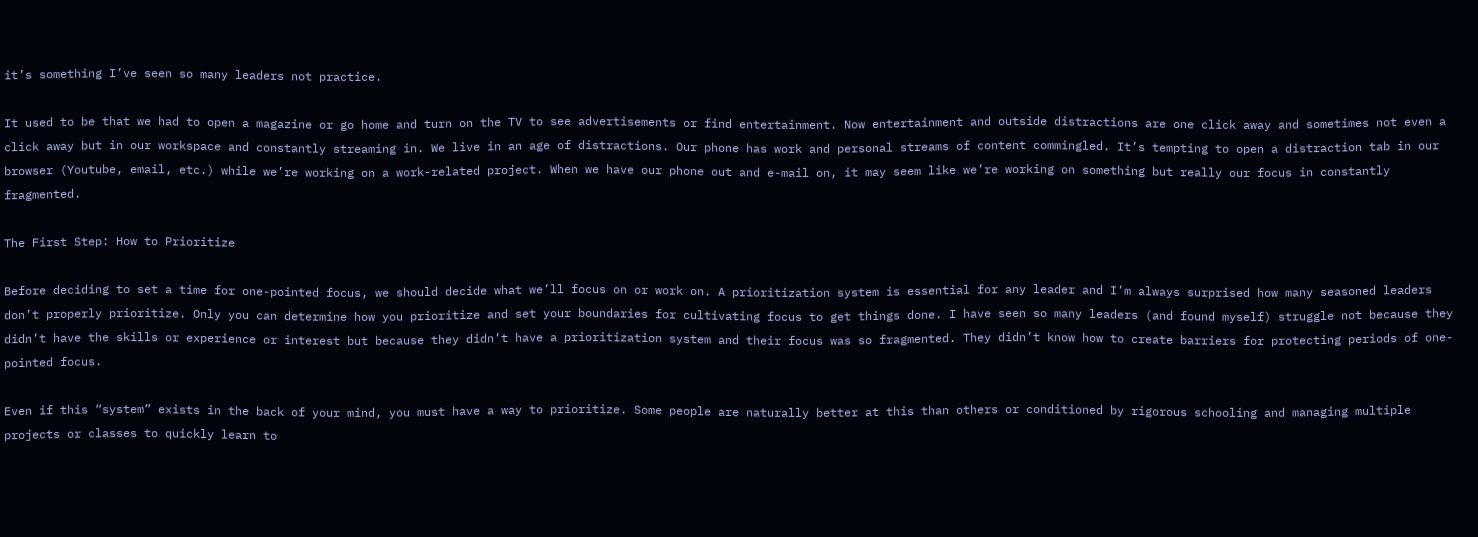it’s something I’ve seen so many leaders not practice.

It used to be that we had to open a magazine or go home and turn on the TV to see advertisements or find entertainment. Now entertainment and outside distractions are one click away and sometimes not even a click away but in our workspace and constantly streaming in. We live in an age of distractions. Our phone has work and personal streams of content commingled. It’s tempting to open a distraction tab in our browser (Youtube, email, etc.) while we’re working on a work-related project. When we have our phone out and e-mail on, it may seem like we’re working on something but really our focus in constantly fragmented.

The First Step: How to Prioritize

Before deciding to set a time for one-pointed focus, we should decide what we’ll focus on or work on. A prioritization system is essential for any leader and I’m always surprised how many seasoned leaders don’t properly prioritize. Only you can determine how you prioritize and set your boundaries for cultivating focus to get things done. I have seen so many leaders (and found myself) struggle not because they didn’t have the skills or experience or interest but because they didn’t have a prioritization system and their focus was so fragmented. They didn’t know how to create barriers for protecting periods of one-pointed focus.

Even if this “system” exists in the back of your mind, you must have a way to prioritize. Some people are naturally better at this than others or conditioned by rigorous schooling and managing multiple projects or classes to quickly learn to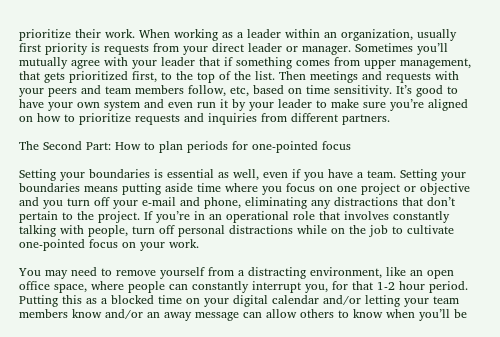prioritize their work. When working as a leader within an organization, usually first priority is requests from your direct leader or manager. Sometimes you’ll mutually agree with your leader that if something comes from upper management, that gets prioritized first, to the top of the list. Then meetings and requests with your peers and team members follow, etc, based on time sensitivity. It’s good to have your own system and even run it by your leader to make sure you’re aligned on how to prioritize requests and inquiries from different partners.

The Second Part: How to plan periods for one-pointed focus

Setting your boundaries is essential as well, even if you have a team. Setting your boundaries means putting aside time where you focus on one project or objective and you turn off your e-mail and phone, eliminating any distractions that don’t pertain to the project. If you’re in an operational role that involves constantly talking with people, turn off personal distractions while on the job to cultivate one-pointed focus on your work.

You may need to remove yourself from a distracting environment, like an open office space, where people can constantly interrupt you, for that 1-2 hour period. Putting this as a blocked time on your digital calendar and/or letting your team members know and/or an away message can allow others to know when you’ll be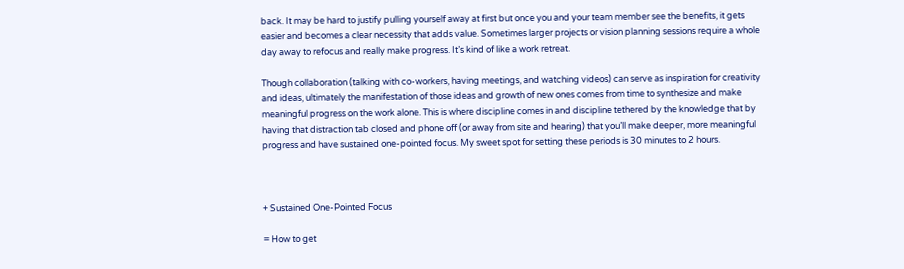back. It may be hard to justify pulling yourself away at first but once you and your team member see the benefits, it gets easier and becomes a clear necessity that adds value. Sometimes larger projects or vision planning sessions require a whole day away to refocus and really make progress. It’s kind of like a work retreat.

Though collaboration (talking with co-workers, having meetings, and watching videos) can serve as inspiration for creativity and ideas, ultimately the manifestation of those ideas and growth of new ones comes from time to synthesize and make meaningful progress on the work alone. This is where discipline comes in and discipline tethered by the knowledge that by having that distraction tab closed and phone off (or away from site and hearing) that you’ll make deeper, more meaningful progress and have sustained one-pointed focus. My sweet spot for setting these periods is 30 minutes to 2 hours.



+ Sustained One-Pointed Focus

= How to get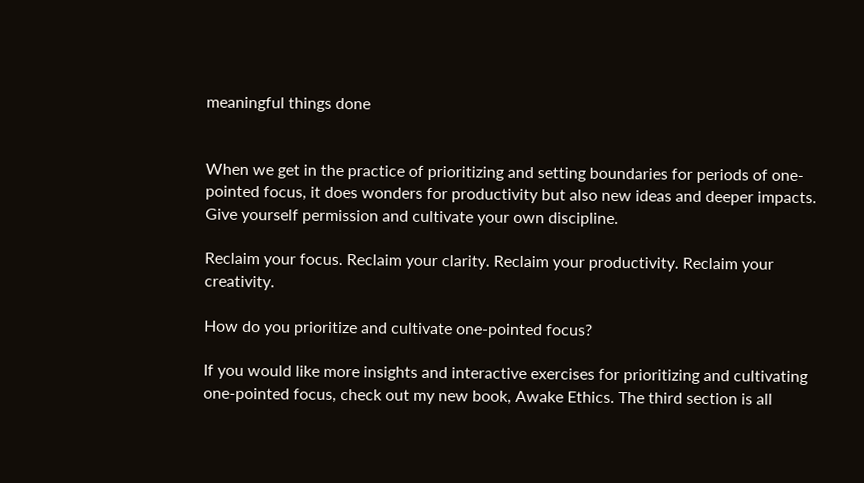meaningful things done


When we get in the practice of prioritizing and setting boundaries for periods of one-pointed focus, it does wonders for productivity but also new ideas and deeper impacts. Give yourself permission and cultivate your own discipline.

Reclaim your focus. Reclaim your clarity. Reclaim your productivity. Reclaim your creativity.

How do you prioritize and cultivate one-pointed focus?

If you would like more insights and interactive exercises for prioritizing and cultivating one-pointed focus, check out my new book, Awake Ethics. The third section is all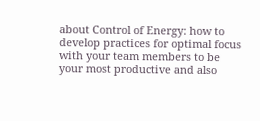about Control of Energy: how to develop practices for optimal focus with your team members to be your most productive and also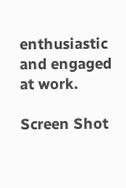enthusiastic and engaged at work.

Screen Shot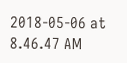2018-05-06 at 8.46.47 AM